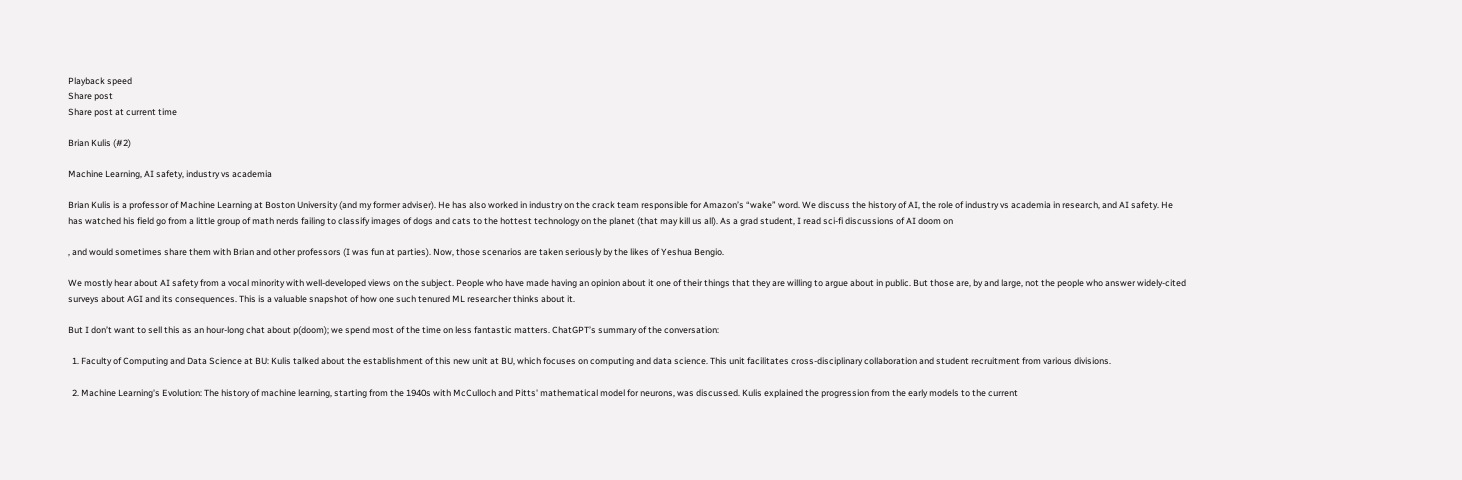Playback speed
Share post
Share post at current time

Brian Kulis (#2)

Machine Learning, AI safety, industry vs academia

Brian Kulis is a professor of Machine Learning at Boston University (and my former adviser). He has also worked in industry on the crack team responsible for Amazon’s “wake” word. We discuss the history of AI, the role of industry vs academia in research, and AI safety. He has watched his field go from a little group of math nerds failing to classify images of dogs and cats to the hottest technology on the planet (that may kill us all). As a grad student, I read sci-fi discussions of AI doom on

, and would sometimes share them with Brian and other professors (I was fun at parties). Now, those scenarios are taken seriously by the likes of Yeshua Bengio.

We mostly hear about AI safety from a vocal minority with well-developed views on the subject. People who have made having an opinion about it one of their things that they are willing to argue about in public. But those are, by and large, not the people who answer widely-cited surveys about AGI and its consequences. This is a valuable snapshot of how one such tenured ML researcher thinks about it.

But I don’t want to sell this as an hour-long chat about p(doom); we spend most of the time on less fantastic matters. ChatGPT’s summary of the conversation:

  1. Faculty of Computing and Data Science at BU: Kulis talked about the establishment of this new unit at BU, which focuses on computing and data science. This unit facilitates cross-disciplinary collaboration and student recruitment from various divisions.

  2. Machine Learning's Evolution: The history of machine learning, starting from the 1940s with McCulloch and Pitts' mathematical model for neurons, was discussed. Kulis explained the progression from the early models to the current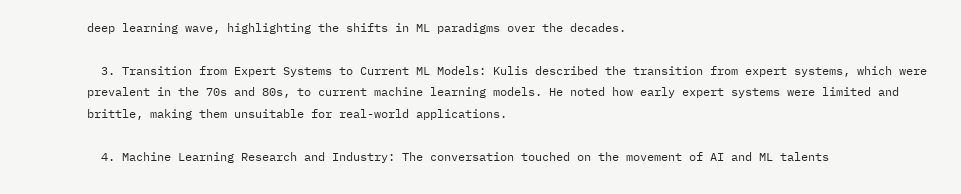deep learning wave, highlighting the shifts in ML paradigms over the decades.

  3. Transition from Expert Systems to Current ML Models: Kulis described the transition from expert systems, which were prevalent in the 70s and 80s, to current machine learning models. He noted how early expert systems were limited and brittle, making them unsuitable for real-world applications.

  4. Machine Learning Research and Industry: The conversation touched on the movement of AI and ML talents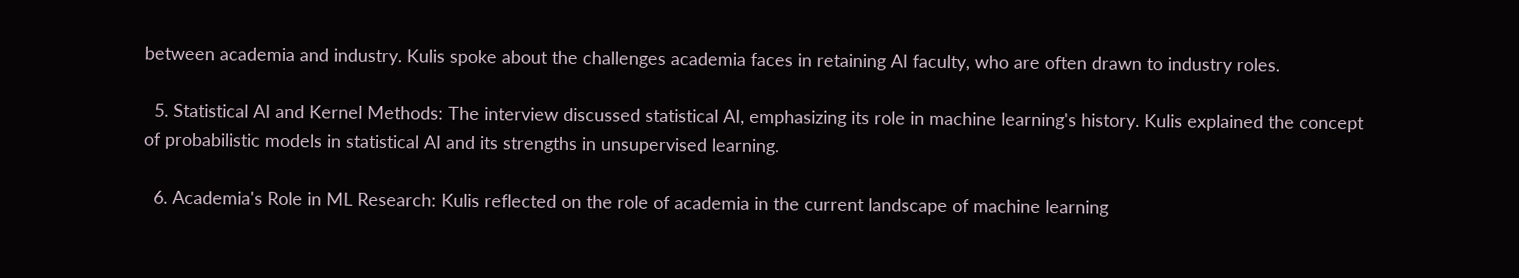between academia and industry. Kulis spoke about the challenges academia faces in retaining AI faculty, who are often drawn to industry roles.

  5. Statistical AI and Kernel Methods: The interview discussed statistical AI, emphasizing its role in machine learning's history. Kulis explained the concept of probabilistic models in statistical AI and its strengths in unsupervised learning.

  6. Academia's Role in ML Research: Kulis reflected on the role of academia in the current landscape of machine learning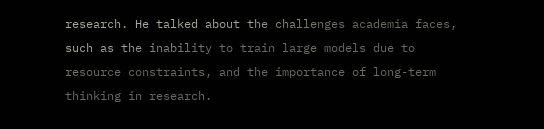research. He talked about the challenges academia faces, such as the inability to train large models due to resource constraints, and the importance of long-term thinking in research.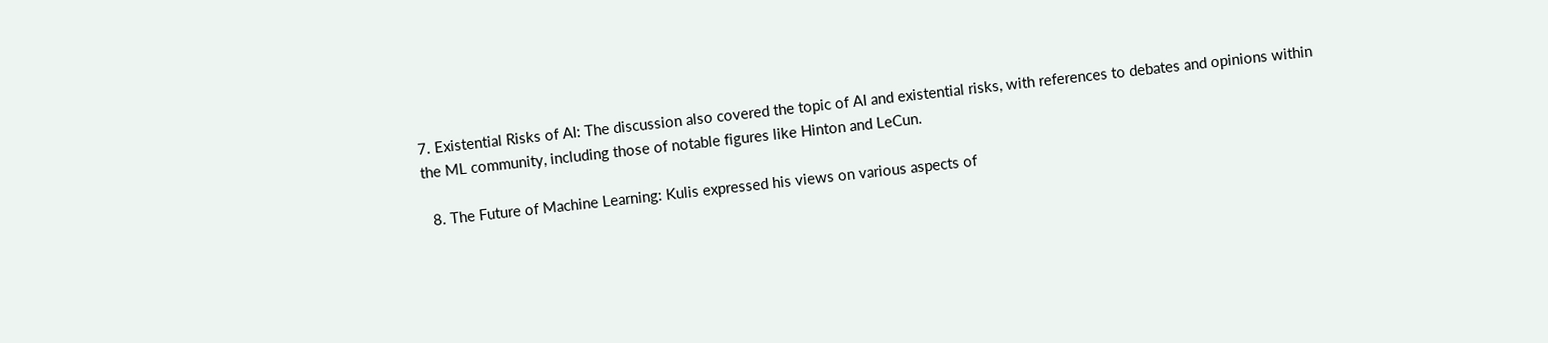7. Existential Risks of AI: The discussion also covered the topic of AI and existential risks, with references to debates and opinions within the ML community, including those of notable figures like Hinton and LeCun.

  8. The Future of Machine Learning: Kulis expressed his views on various aspects of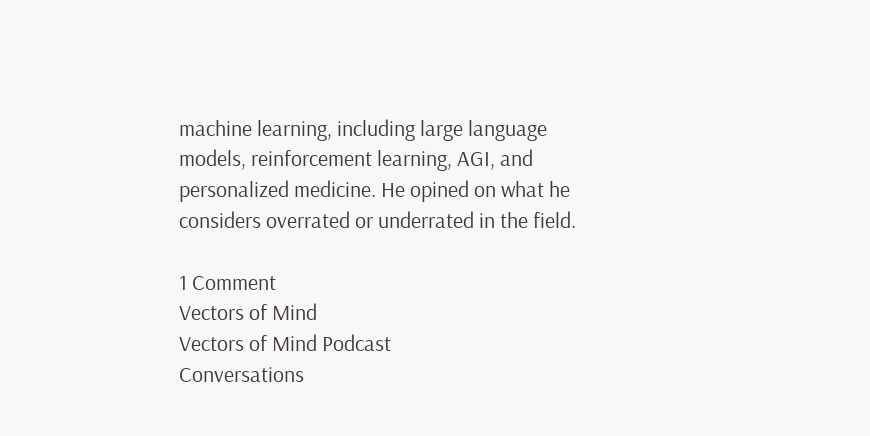machine learning, including large language models, reinforcement learning, AGI, and personalized medicine. He opined on what he considers overrated or underrated in the field.

1 Comment
Vectors of Mind
Vectors of Mind Podcast
Conversations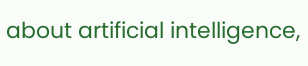about artificial intelligence,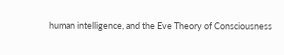human intelligence, and the Eve Theory of Consciousness